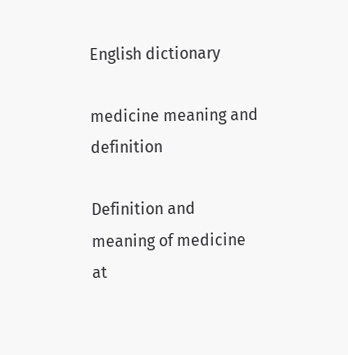English dictionary

medicine meaning and definition

Definition and meaning of medicine at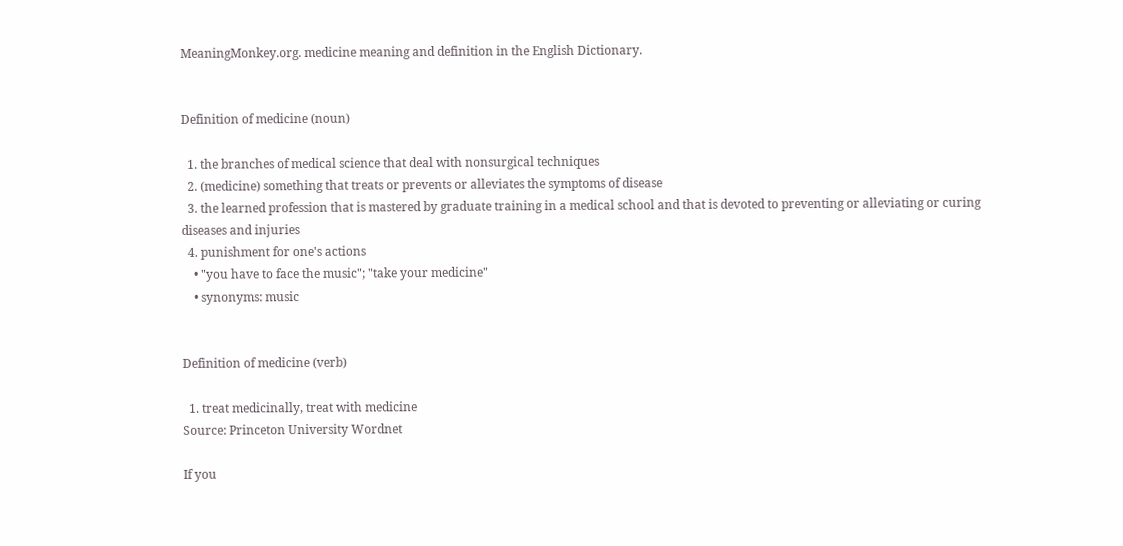MeaningMonkey.org. medicine meaning and definition in the English Dictionary.


Definition of medicine (noun)

  1. the branches of medical science that deal with nonsurgical techniques
  2. (medicine) something that treats or prevents or alleviates the symptoms of disease
  3. the learned profession that is mastered by graduate training in a medical school and that is devoted to preventing or alleviating or curing diseases and injuries
  4. punishment for one's actions
    • "you have to face the music"; "take your medicine"
    • synonyms: music


Definition of medicine (verb)

  1. treat medicinally, treat with medicine
Source: Princeton University Wordnet

If you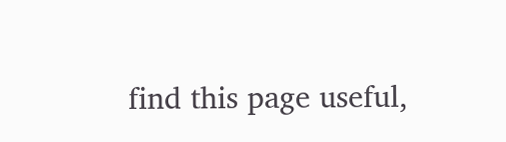find this page useful,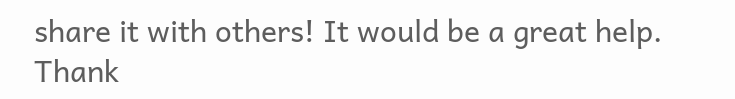share it with others! It would be a great help. Thank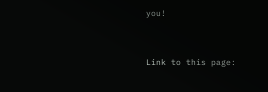you!


Link to this page: